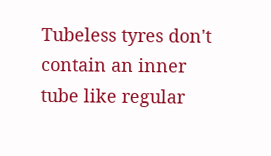Tubeless tyres don't contain an inner tube like regular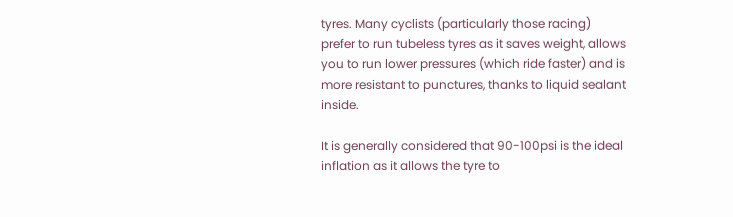tyres. Many cyclists (particularly those racing) prefer to run tubeless tyres as it saves weight, allows you to run lower pressures (which ride faster) and is more resistant to punctures, thanks to liquid sealant inside.

It is generally considered that 90-100psi is the ideal inflation as it allows the tyre to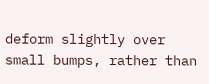deform slightly over small bumps, rather than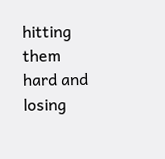hitting them hard and losing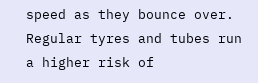speed as they bounce over. Regular tyres and tubes run a higher risk of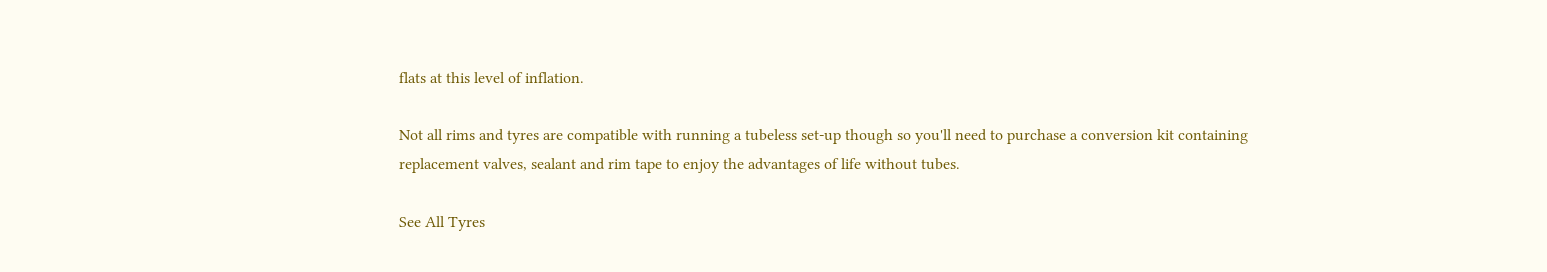flats at this level of inflation.

Not all rims and tyres are compatible with running a tubeless set-up though so you'll need to purchase a conversion kit containing replacement valves, sealant and rim tape to enjoy the advantages of life without tubes.

See All Tyres